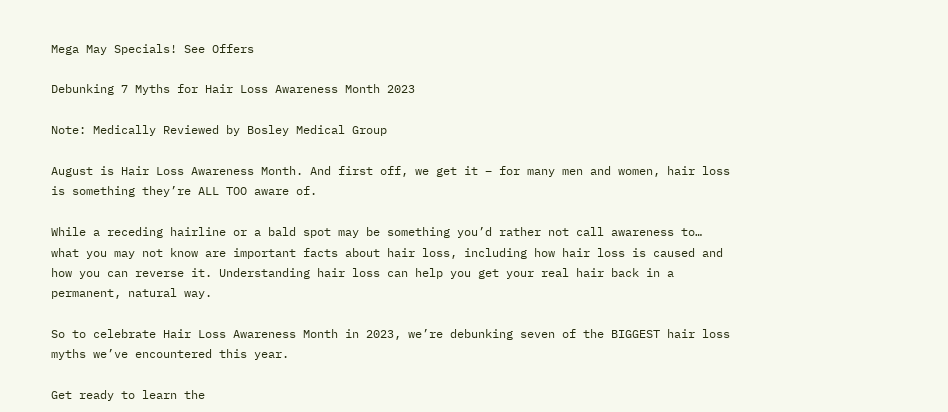Mega May Specials! See Offers

Debunking 7 Myths for Hair Loss Awareness Month 2023

Note: Medically Reviewed by Bosley Medical Group

August is Hair Loss Awareness Month. And first off, we get it – for many men and women, hair loss is something they’re ALL TOO aware of.

While a receding hairline or a bald spot may be something you’d rather not call awareness to… what you may not know are important facts about hair loss, including how hair loss is caused and how you can reverse it. Understanding hair loss can help you get your real hair back in a permanent, natural way.

So to celebrate Hair Loss Awareness Month in 2023, we’re debunking seven of the BIGGEST hair loss myths we’ve encountered this year.

Get ready to learn the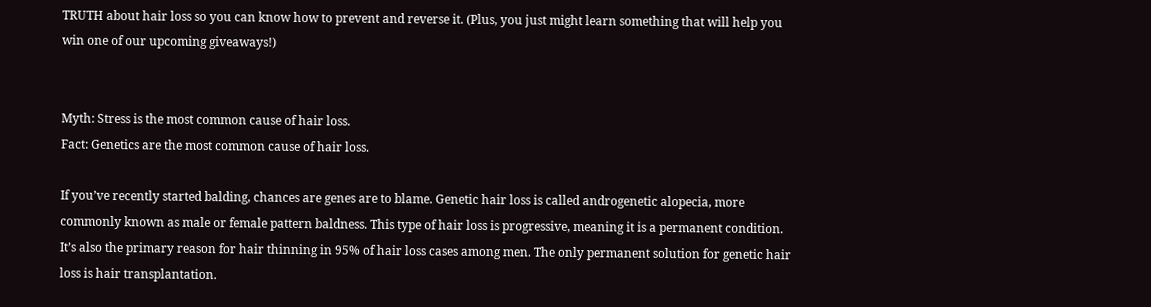TRUTH about hair loss so you can know how to prevent and reverse it. (Plus, you just might learn something that will help you win one of our upcoming giveaways!)


Myth: Stress is the most common cause of hair loss.
Fact: Genetics are the most common cause of hair loss.

If you’ve recently started balding, chances are genes are to blame. Genetic hair loss is called androgenetic alopecia, more commonly known as male or female pattern baldness. This type of hair loss is progressive, meaning it is a permanent condition. It’s also the primary reason for hair thinning in 95% of hair loss cases among men. The only permanent solution for genetic hair loss is hair transplantation.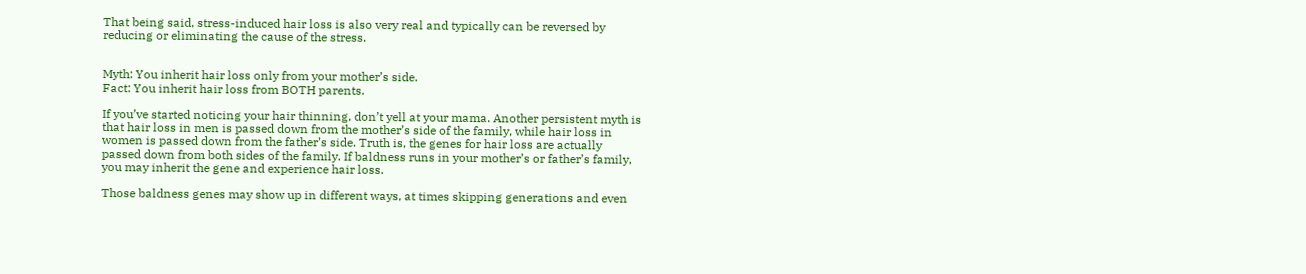That being said, stress-induced hair loss is also very real and typically can be reversed by reducing or eliminating the cause of the stress.


Myth: You inherit hair loss only from your mother’s side.
Fact: You inherit hair loss from BOTH parents.

If you’ve started noticing your hair thinning, don’t yell at your mama. Another persistent myth is that hair loss in men is passed down from the mother’s side of the family, while hair loss in women is passed down from the father’s side. Truth is, the genes for hair loss are actually passed down from both sides of the family. If baldness runs in your mother’s or father’s family, you may inherit the gene and experience hair loss.

Those baldness genes may show up in different ways, at times skipping generations and even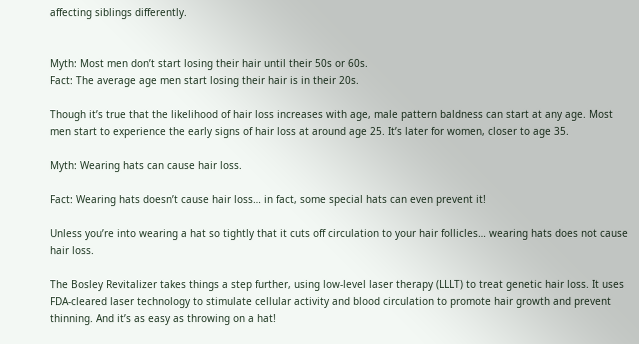affecting siblings differently.


Myth: Most men don’t start losing their hair until their 50s or 60s.
Fact: The average age men start losing their hair is in their 20s.

Though it’s true that the likelihood of hair loss increases with age, male pattern baldness can start at any age. Most men start to experience the early signs of hair loss at around age 25. It’s later for women, closer to age 35.

Myth: Wearing hats can cause hair loss.

Fact: Wearing hats doesn’t cause hair loss… in fact, some special hats can even prevent it!

Unless you’re into wearing a hat so tightly that it cuts off circulation to your hair follicles… wearing hats does not cause hair loss.

The Bosley Revitalizer takes things a step further, using low-level laser therapy (LLLT) to treat genetic hair loss. It uses FDA-cleared laser technology to stimulate cellular activity and blood circulation to promote hair growth and prevent thinning. And it’s as easy as throwing on a hat!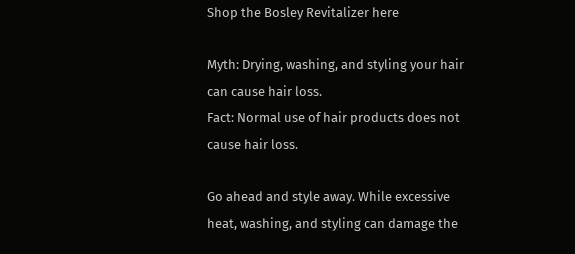Shop the Bosley Revitalizer here

Myth: Drying, washing, and styling your hair can cause hair loss.
Fact: Normal use of hair products does not cause hair loss.

Go ahead and style away. While excessive heat, washing, and styling can damage the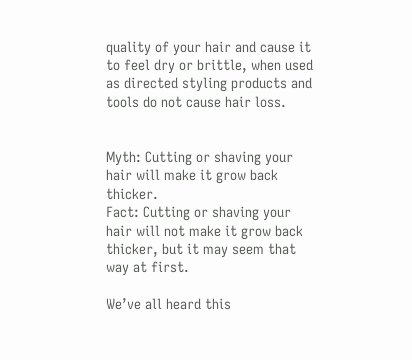quality of your hair and cause it to feel dry or brittle, when used as directed styling products and tools do not cause hair loss.


Myth: Cutting or shaving your hair will make it grow back thicker.
Fact: Cutting or shaving your hair will not make it grow back thicker, but it may seem that way at first.

We’ve all heard this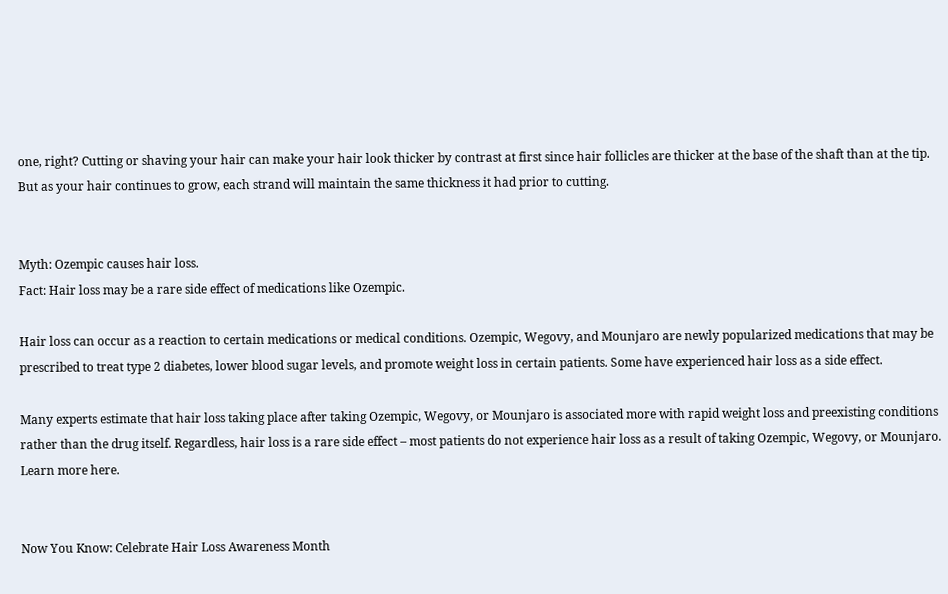one, right? Cutting or shaving your hair can make your hair look thicker by contrast at first since hair follicles are thicker at the base of the shaft than at the tip. But as your hair continues to grow, each strand will maintain the same thickness it had prior to cutting.


Myth: Ozempic causes hair loss.
Fact: Hair loss may be a rare side effect of medications like Ozempic.

Hair loss can occur as a reaction to certain medications or medical conditions. Ozempic, Wegovy, and Mounjaro are newly popularized medications that may be prescribed to treat type 2 diabetes, lower blood sugar levels, and promote weight loss in certain patients. Some have experienced hair loss as a side effect.

Many experts estimate that hair loss taking place after taking Ozempic, Wegovy, or Mounjaro is associated more with rapid weight loss and preexisting conditions rather than the drug itself. Regardless, hair loss is a rare side effect – most patients do not experience hair loss as a result of taking Ozempic, Wegovy, or Mounjaro. Learn more here.


Now You Know: Celebrate Hair Loss Awareness Month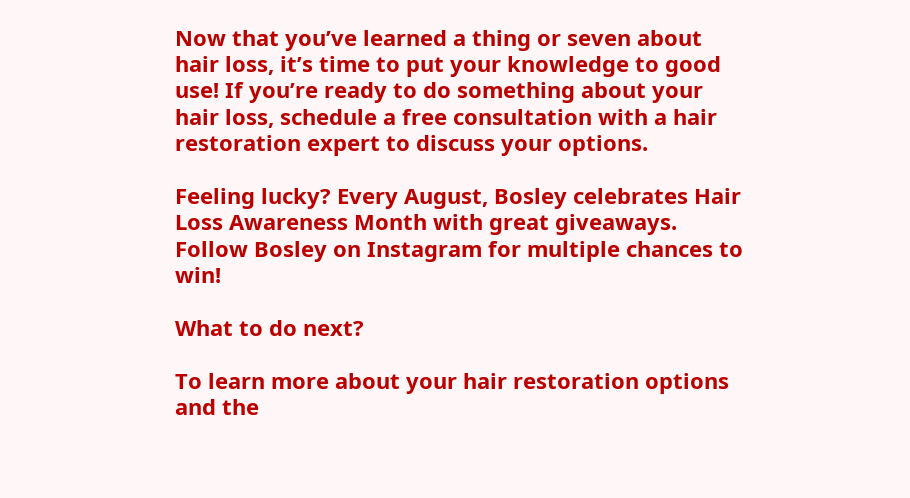Now that you’ve learned a thing or seven about hair loss, it’s time to put your knowledge to good use! If you’re ready to do something about your hair loss, schedule a free consultation with a hair restoration expert to discuss your options.

Feeling lucky? Every August, Bosley celebrates Hair Loss Awareness Month with great giveaways. Follow Bosley on Instagram for multiple chances to win!

What to do next?

To learn more about your hair restoration options and the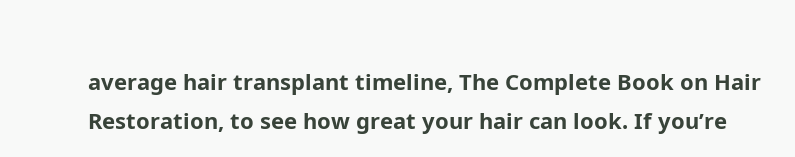average hair transplant timeline, The Complete Book on Hair Restoration, to see how great your hair can look. If you’re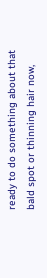ready to do something about that bald spot or thinning hair now,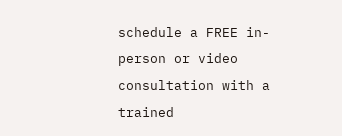schedule a FREE in-person or video consultation with a trained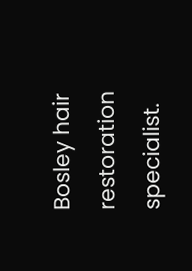Bosley hair restoration specialist.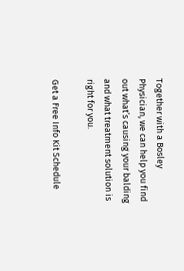Together with a Bosley Physician, we can help you find out what’s causing your balding and what treatment solution is right for you.

Get a Free Info Kit Schedule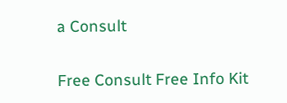a Consult

Free Consult Free Info Kit